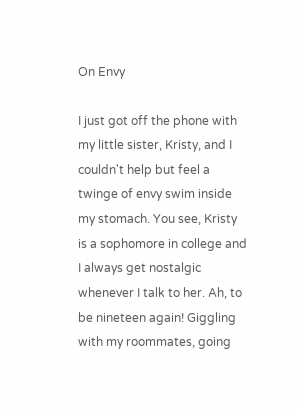On Envy

I just got off the phone with my little sister, Kristy, and I couldn't help but feel a twinge of envy swim inside my stomach. You see, Kristy is a sophomore in college and I always get nostalgic whenever I talk to her. Ah, to be nineteen again! Giggling with my roommates, going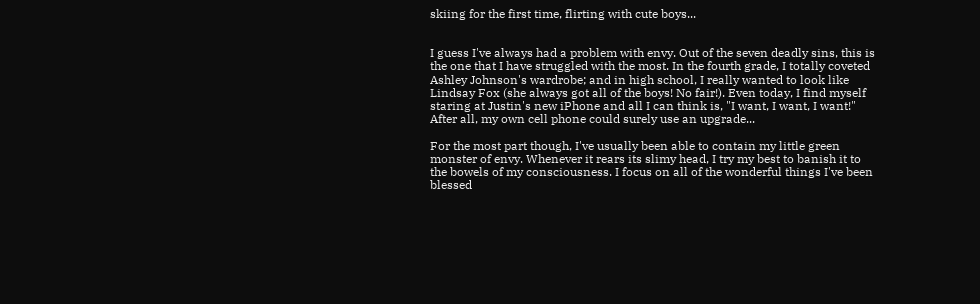skiing for the first time, flirting with cute boys...


I guess I've always had a problem with envy. Out of the seven deadly sins, this is the one that I have struggled with the most. In the fourth grade, I totally coveted Ashley Johnson's wardrobe; and in high school, I really wanted to look like Lindsay Fox (she always got all of the boys! No fair!). Even today, I find myself staring at Justin's new iPhone and all I can think is, "I want, I want, I want!" After all, my own cell phone could surely use an upgrade...

For the most part though, I've usually been able to contain my little green monster of envy. Whenever it rears its slimy head, I try my best to banish it to the bowels of my consciousness. I focus on all of the wonderful things I've been blessed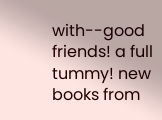with--good friends! a full tummy! new books from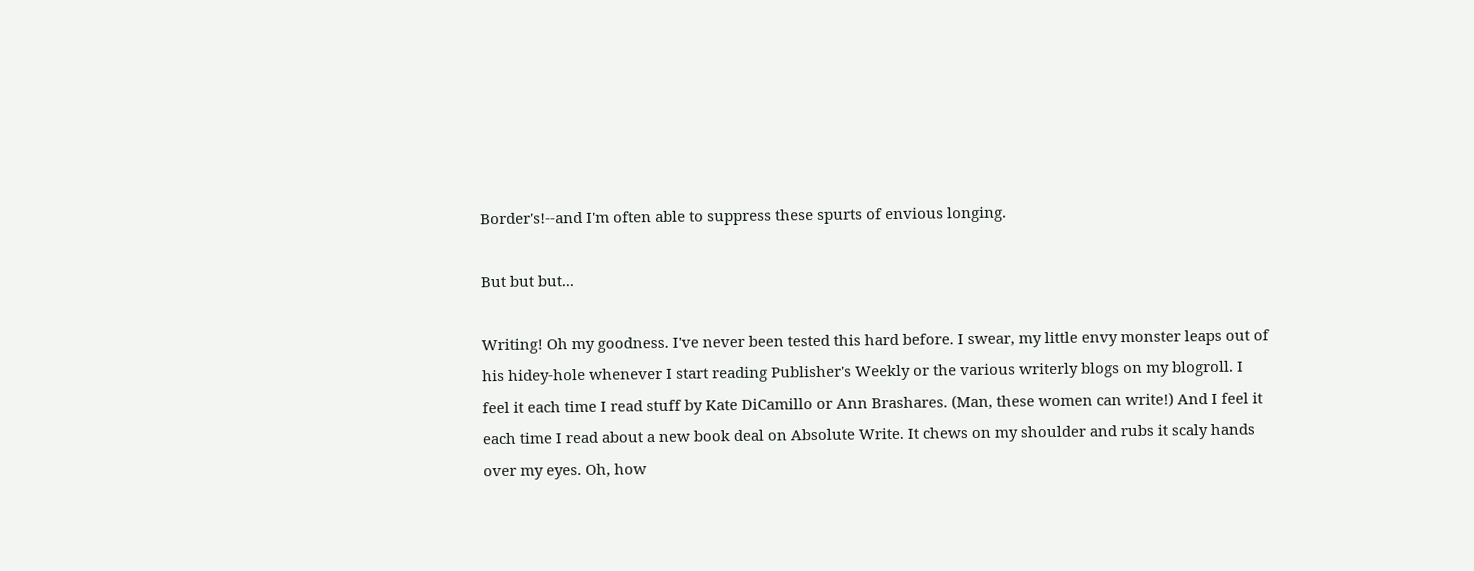Border's!--and I'm often able to suppress these spurts of envious longing.

But but but...

Writing! Oh my goodness. I've never been tested this hard before. I swear, my little envy monster leaps out of his hidey-hole whenever I start reading Publisher's Weekly or the various writerly blogs on my blogroll. I feel it each time I read stuff by Kate DiCamillo or Ann Brashares. (Man, these women can write!) And I feel it each time I read about a new book deal on Absolute Write. It chews on my shoulder and rubs it scaly hands over my eyes. Oh, how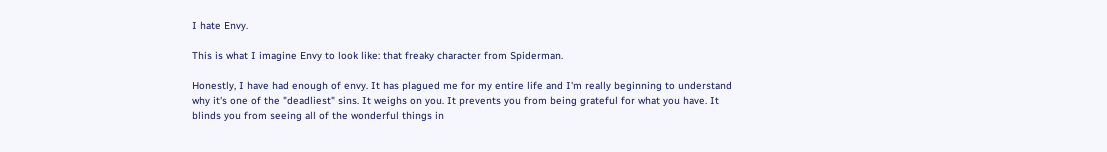I hate Envy.

This is what I imagine Envy to look like: that freaky character from Spiderman.

Honestly, I have had enough of envy. It has plagued me for my entire life and I'm really beginning to understand why it's one of the "deadliest" sins. It weighs on you. It prevents you from being grateful for what you have. It blinds you from seeing all of the wonderful things in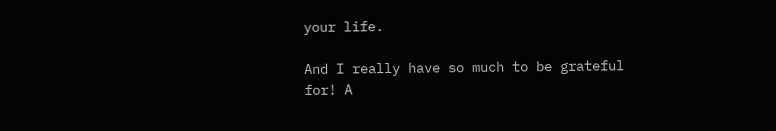your life.

And I really have so much to be grateful for! A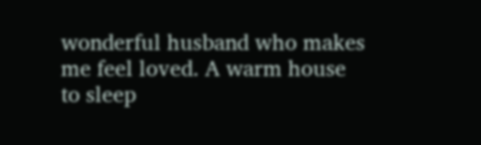wonderful husband who makes me feel loved. A warm house to sleep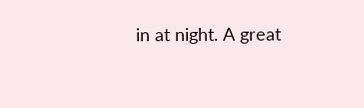in at night. A great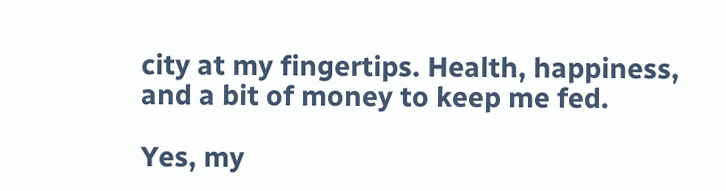city at my fingertips. Health, happiness, and a bit of money to keep me fed.

Yes, my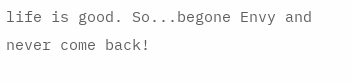life is good. So...begone Envy and never come back!